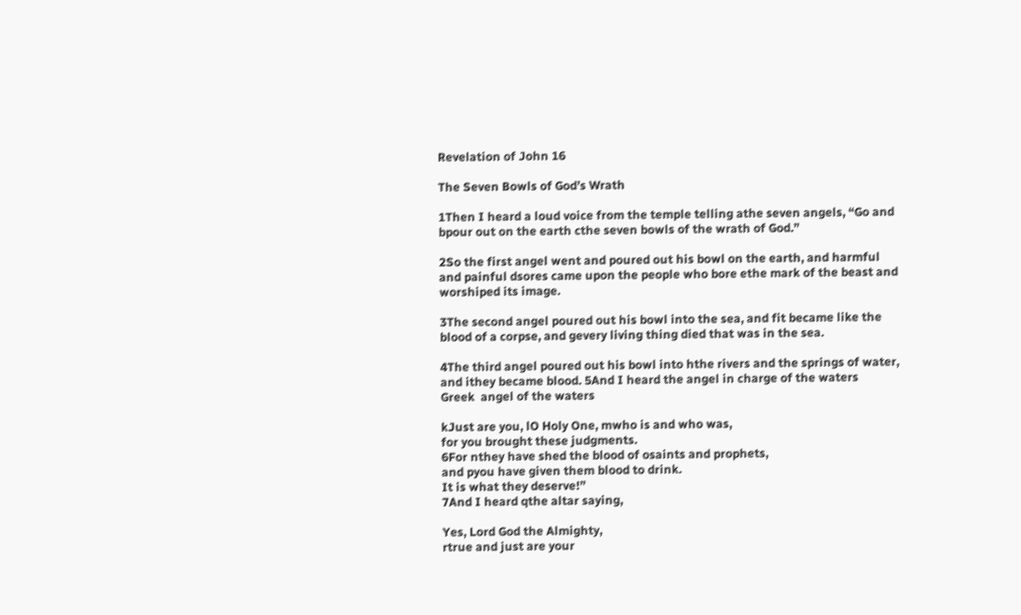Revelation of John 16

The Seven Bowls of God’s Wrath

1Then I heard a loud voice from the temple telling athe seven angels, “Go and bpour out on the earth cthe seven bowls of the wrath of God.”

2So the first angel went and poured out his bowl on the earth, and harmful and painful dsores came upon the people who bore ethe mark of the beast and worshiped its image.

3The second angel poured out his bowl into the sea, and fit became like the blood of a corpse, and gevery living thing died that was in the sea.

4The third angel poured out his bowl into hthe rivers and the springs of water, and ithey became blood. 5And I heard the angel in charge of the waters
Greek  angel of the waters

kJust are you, lO Holy One, mwho is and who was,
for you brought these judgments.
6For nthey have shed the blood of osaints and prophets,
and pyou have given them blood to drink.
It is what they deserve!”
7And I heard qthe altar saying,

Yes, Lord God the Almighty,
rtrue and just are your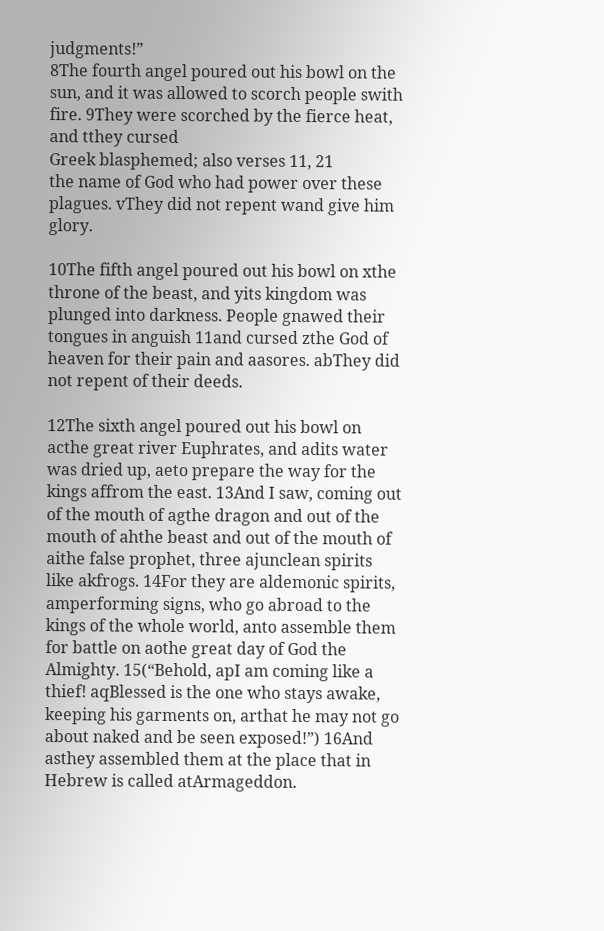judgments!”
8The fourth angel poured out his bowl on the sun, and it was allowed to scorch people swith fire. 9They were scorched by the fierce heat, and tthey cursed
Greek blasphemed; also verses 11, 21
the name of God who had power over these plagues. vThey did not repent wand give him glory.

10The fifth angel poured out his bowl on xthe throne of the beast, and yits kingdom was plunged into darkness. People gnawed their tongues in anguish 11and cursed zthe God of heaven for their pain and aasores. abThey did not repent of their deeds.

12The sixth angel poured out his bowl on acthe great river Euphrates, and adits water was dried up, aeto prepare the way for the kings affrom the east. 13And I saw, coming out of the mouth of agthe dragon and out of the mouth of ahthe beast and out of the mouth of aithe false prophet, three ajunclean spirits like akfrogs. 14For they are aldemonic spirits, amperforming signs, who go abroad to the kings of the whole world, anto assemble them for battle on aothe great day of God the Almighty. 15(“Behold, apI am coming like a thief! aqBlessed is the one who stays awake, keeping his garments on, arthat he may not go about naked and be seen exposed!”) 16And asthey assembled them at the place that in Hebrew is called atArmageddon.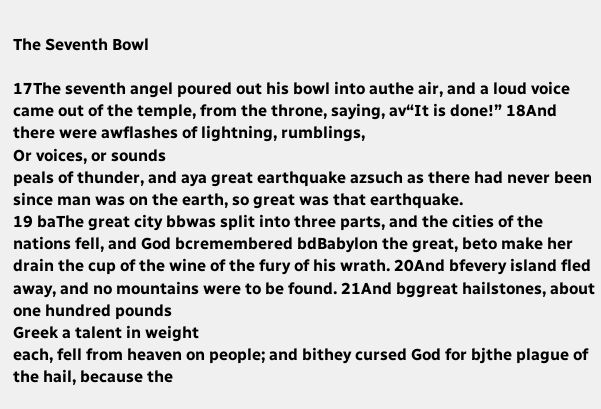The Seventh Bowl

17The seventh angel poured out his bowl into authe air, and a loud voice came out of the temple, from the throne, saying, av“It is done!” 18And there were awflashes of lightning, rumblings,
Or voices, or sounds
peals of thunder, and aya great earthquake azsuch as there had never been since man was on the earth, so great was that earthquake.
19 baThe great city bbwas split into three parts, and the cities of the nations fell, and God bcremembered bdBabylon the great, beto make her drain the cup of the wine of the fury of his wrath. 20And bfevery island fled away, and no mountains were to be found. 21And bggreat hailstones, about one hundred pounds
Greek a talent in weight
each, fell from heaven on people; and bithey cursed God for bjthe plague of the hail, because the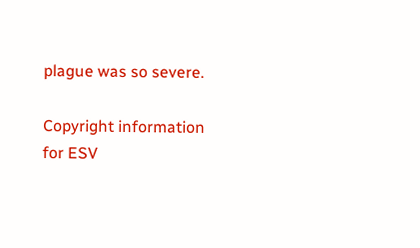plague was so severe.

Copyright information for ESV